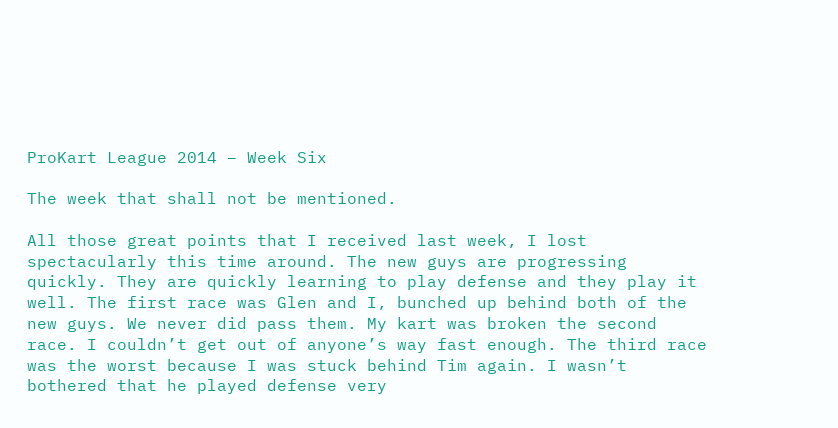ProKart League 2014 – Week Six

The week that shall not be mentioned.

All those great points that I received last week, I lost spectacularly this time around. The new guys are progressing quickly. They are quickly learning to play defense and they play it well. The first race was Glen and I, bunched up behind both of the new guys. We never did pass them. My kart was broken the second race. I couldn’t get out of anyone’s way fast enough. The third race was the worst because I was stuck behind Tim again. I wasn’t bothered that he played defense very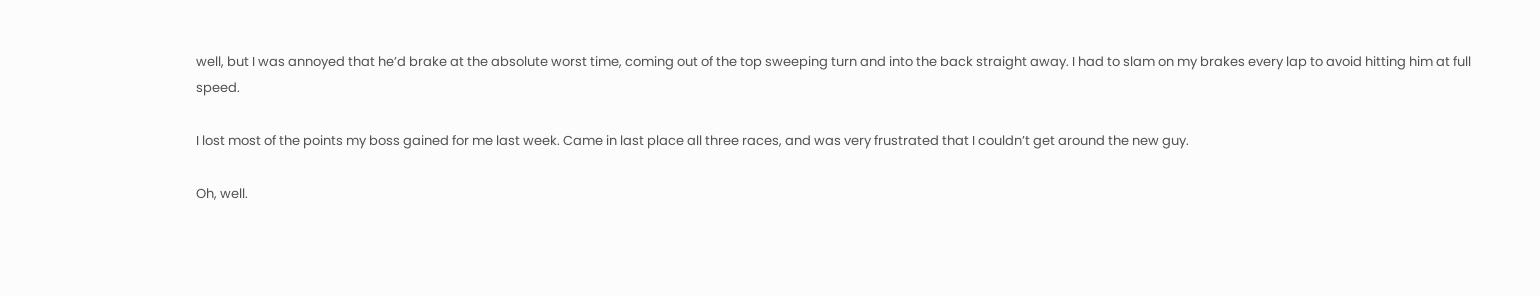well, but I was annoyed that he’d brake at the absolute worst time, coming out of the top sweeping turn and into the back straight away. I had to slam on my brakes every lap to avoid hitting him at full speed.

I lost most of the points my boss gained for me last week. Came in last place all three races, and was very frustrated that I couldn’t get around the new guy.

Oh, well.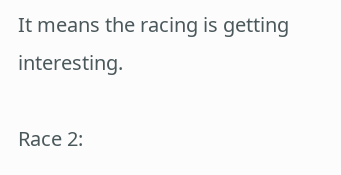It means the racing is getting interesting.

Race 2: